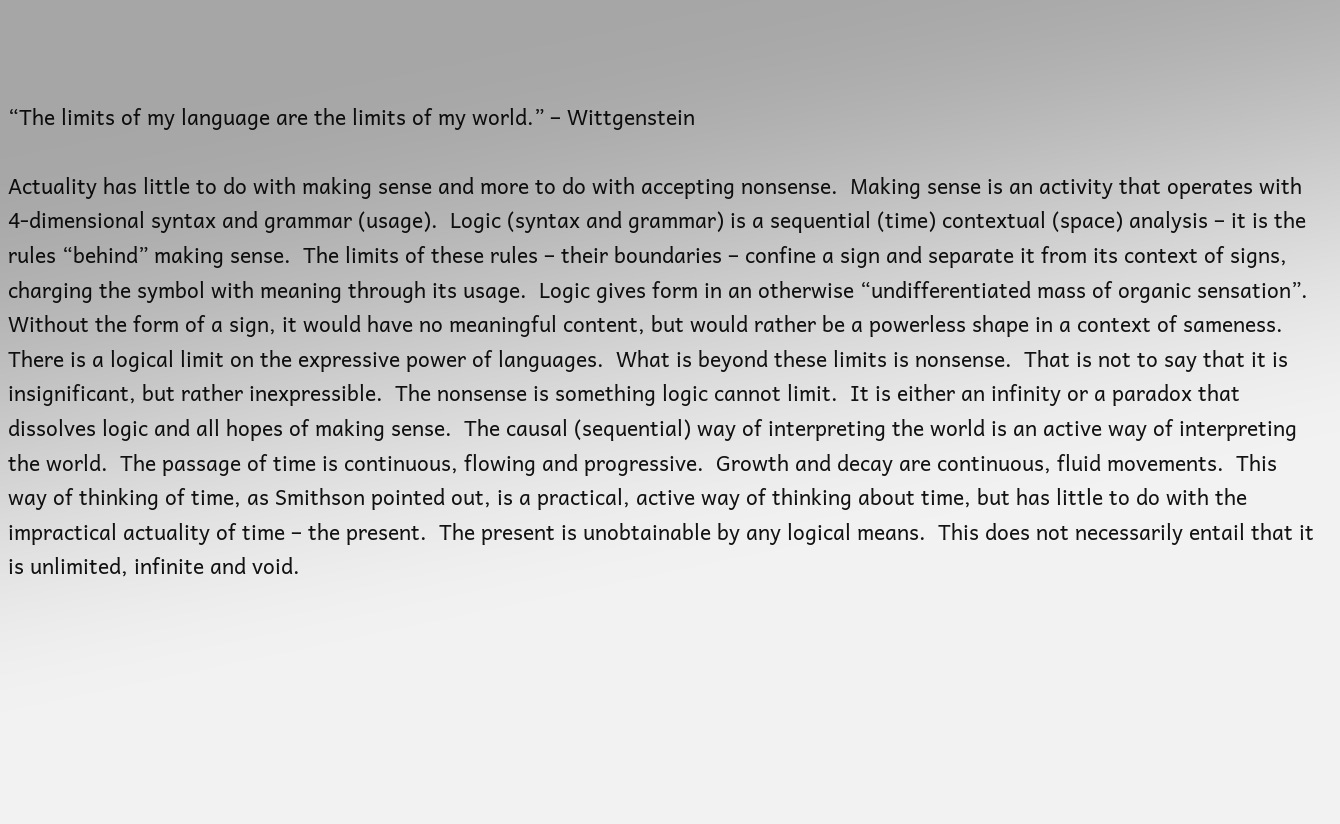“The limits of my language are the limits of my world.” – Wittgenstein

Actuality has little to do with making sense and more to do with accepting nonsense.  Making sense is an activity that operates with 4-dimensional syntax and grammar (usage).  Logic (syntax and grammar) is a sequential (time) contextual (space) analysis – it is the rules “behind” making sense.  The limits of these rules – their boundaries – confine a sign and separate it from its context of signs, charging the symbol with meaning through its usage.  Logic gives form in an otherwise “undifferentiated mass of organic sensation”.  Without the form of a sign, it would have no meaningful content, but would rather be a powerless shape in a context of sameness.  There is a logical limit on the expressive power of languages.  What is beyond these limits is nonsense.  That is not to say that it is insignificant, but rather inexpressible.  The nonsense is something logic cannot limit.  It is either an infinity or a paradox that dissolves logic and all hopes of making sense.  The causal (sequential) way of interpreting the world is an active way of interpreting the world.  The passage of time is continuous, flowing and progressive.  Growth and decay are continuous, fluid movements.  This way of thinking of time, as Smithson pointed out, is a practical, active way of thinking about time, but has little to do with the impractical actuality of time – the present.  The present is unobtainable by any logical means.  This does not necessarily entail that it is unlimited, infinite and void.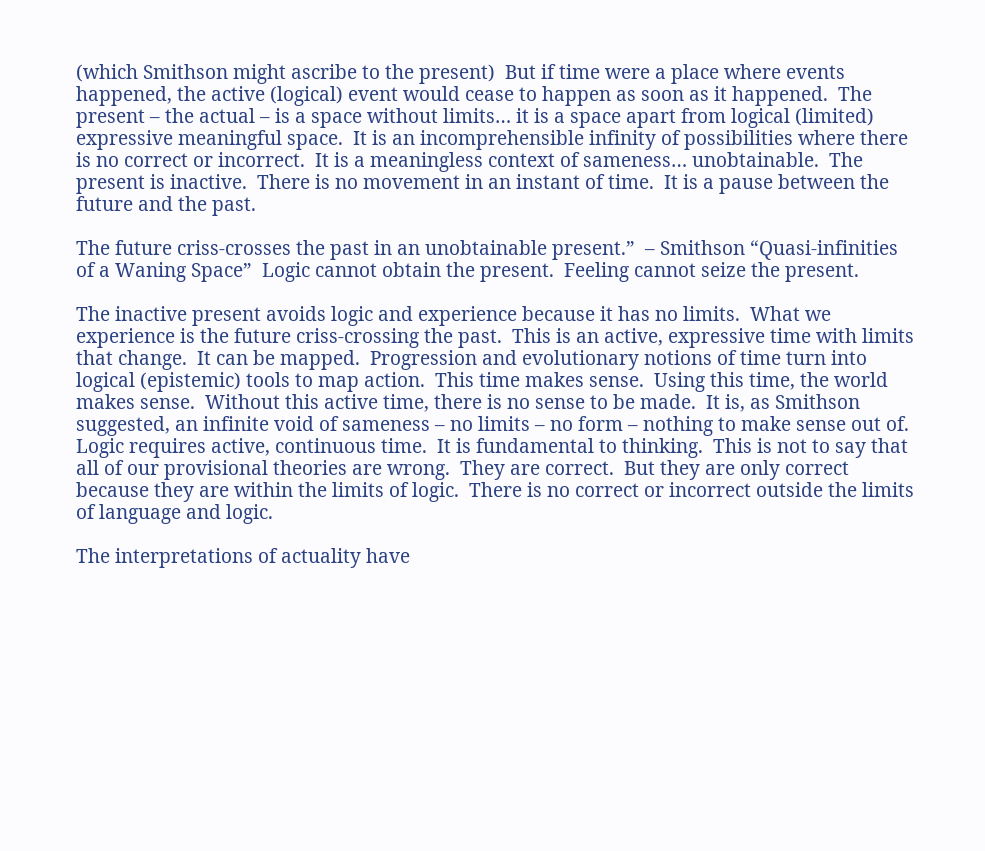(which Smithson might ascribe to the present)  But if time were a place where events happened, the active (logical) event would cease to happen as soon as it happened.  The present – the actual – is a space without limits… it is a space apart from logical (limited) expressive meaningful space.  It is an incomprehensible infinity of possibilities where there is no correct or incorrect.  It is a meaningless context of sameness… unobtainable.  The present is inactive.  There is no movement in an instant of time.  It is a pause between the future and the past.

The future criss-crosses the past in an unobtainable present.”  – Smithson “Quasi-infinities of a Waning Space”  Logic cannot obtain the present.  Feeling cannot seize the present.

The inactive present avoids logic and experience because it has no limits.  What we experience is the future criss-crossing the past.  This is an active, expressive time with limits that change.  It can be mapped.  Progression and evolutionary notions of time turn into logical (epistemic) tools to map action.  This time makes sense.  Using this time, the world makes sense.  Without this active time, there is no sense to be made.  It is, as Smithson suggested, an infinite void of sameness – no limits – no form – nothing to make sense out of.  Logic requires active, continuous time.  It is fundamental to thinking.  This is not to say that all of our provisional theories are wrong.  They are correct.  But they are only correct because they are within the limits of logic.  There is no correct or incorrect outside the limits of language and logic.

The interpretations of actuality have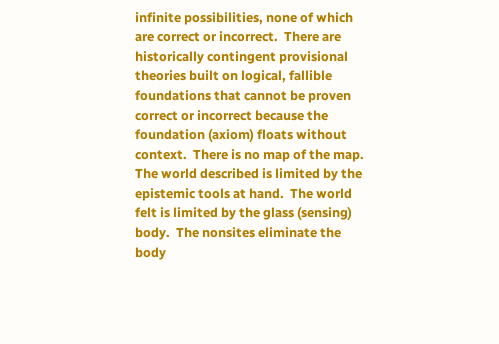infinite possibilities, none of which are correct or incorrect.  There are historically contingent provisional theories built on logical, fallible foundations that cannot be proven correct or incorrect because the foundation (axiom) floats without context.  There is no map of the map.  The world described is limited by the epistemic tools at hand.  The world felt is limited by the glass (sensing) body.  The nonsites eliminate the body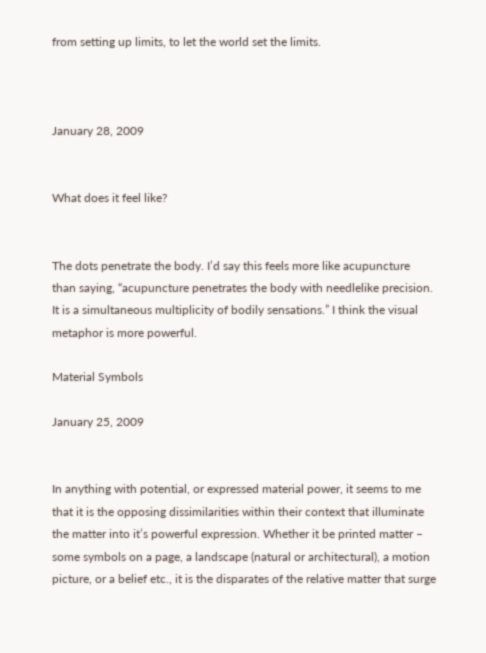from setting up limits, to let the world set the limits.



January 28, 2009


What does it feel like?


The dots penetrate the body. I’d say this feels more like acupuncture than saying, “acupuncture penetrates the body with needlelike precision. It is a simultaneous multiplicity of bodily sensations.” I think the visual metaphor is more powerful.

Material Symbols

January 25, 2009


In anything with potential, or expressed material power, it seems to me that it is the opposing dissimilarities within their context that illuminate the matter into it’s powerful expression. Whether it be printed matter – some symbols on a page, a landscape (natural or architectural), a motion picture, or a belief etc., it is the disparates of the relative matter that surge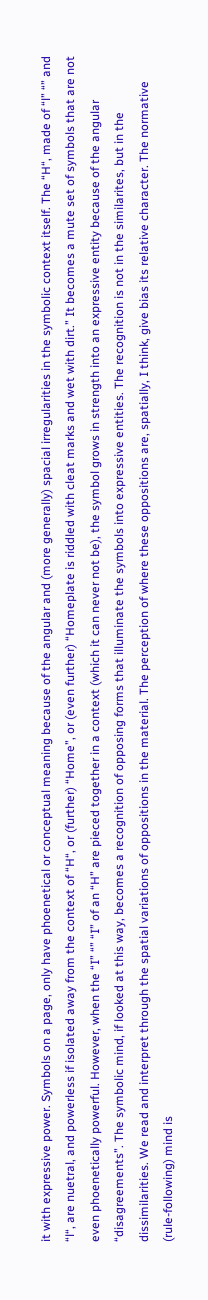it with expressive power. Symbols on a page, only have phoenetical or conceptual meaning because of the angular and (more generally) spacial irregularities in the symbolic context itself. The “H“, made of “l” “” and “l“, are nuetral, and powerless if isolated away from the context of “H“, or (further) “Home”, or (even further) “Homeplate is riddled with cleat marks and wet with dirt.” It becomes a mute set of symbols that are not even phoenetically powerful. However, when the “I” “” “I” of an “H” are pieced together in a context (which it can never not be), the symbol grows in strength into an expressive entity because of the angular “disagreements”. The symbolic mind, if looked at this way, becomes a recognition of opposing forms that illuminate the symbols into expressive entities. The recognition is not in the similarites, but in the dissimilarities. We read and interpret through the spatial variations of oppositions in the material. The perception of where these oppositions are, spatially, I think, give bias its relative character. The normative (rule-following) mind is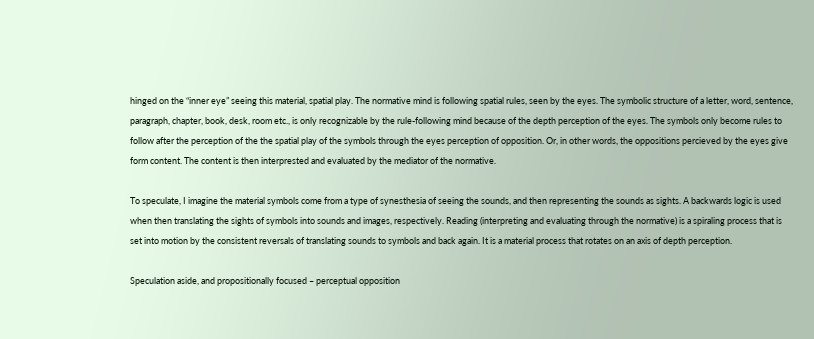hinged on the “inner eye” seeing this material, spatial play. The normative mind is following spatial rules, seen by the eyes. The symbolic structure of a letter, word, sentence, paragraph, chapter, book, desk, room etc., is only recognizable by the rule-following mind because of the depth perception of the eyes. The symbols only become rules to follow after the perception of the the spatial play of the symbols through the eyes perception of opposition. Or, in other words, the oppositions percieved by the eyes give form content. The content is then interprested and evaluated by the mediator of the normative.

To speculate, I imagine the material symbols come from a type of synesthesia of seeing the sounds, and then representing the sounds as sights. A backwards logic is used when then translating the sights of symbols into sounds and images, respectively. Reading (interpreting and evaluating through the normative) is a spiraling process that is set into motion by the consistent reversals of translating sounds to symbols and back again. It is a material process that rotates on an axis of depth perception.

Speculation aside, and propositionally focused – perceptual opposition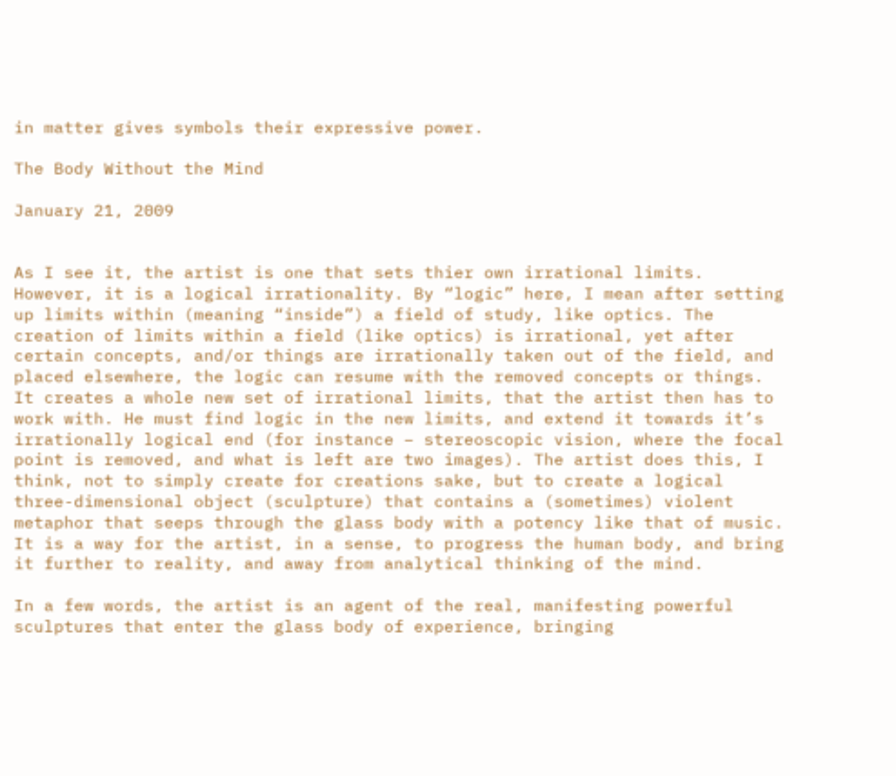in matter gives symbols their expressive power.

The Body Without the Mind

January 21, 2009


As I see it, the artist is one that sets thier own irrational limits.  However, it is a logical irrationality. By “logic” here, I mean after setting up limits within (meaning “inside”) a field of study, like optics. The creation of limits within a field (like optics) is irrational, yet after certain concepts, and/or things are irrationally taken out of the field, and placed elsewhere, the logic can resume with the removed concepts or things. It creates a whole new set of irrational limits, that the artist then has to work with. He must find logic in the new limits, and extend it towards it’s irrationally logical end (for instance – stereoscopic vision, where the focal point is removed, and what is left are two images). The artist does this, I think, not to simply create for creations sake, but to create a logical three-dimensional object (sculpture) that contains a (sometimes) violent metaphor that seeps through the glass body with a potency like that of music. It is a way for the artist, in a sense, to progress the human body, and bring it further to reality, and away from analytical thinking of the mind.

In a few words, the artist is an agent of the real, manifesting powerful sculptures that enter the glass body of experience, bringing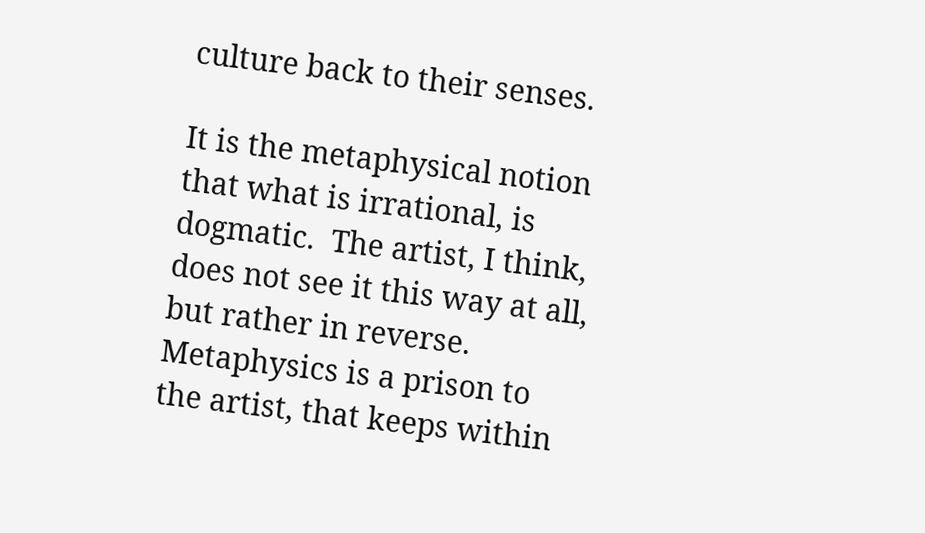culture back to their senses.

It is the metaphysical notion that what is irrational, is dogmatic.  The artist, I think, does not see it this way at all, but rather in reverse.  Metaphysics is a prison to the artist, that keeps within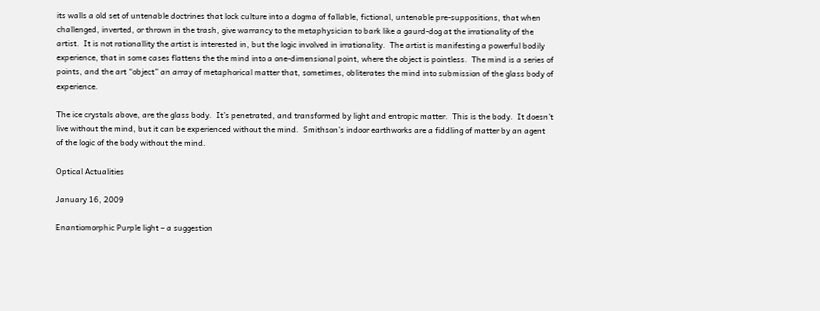its walls a old set of untenable doctrines that lock culture into a dogma of fallable, fictional, untenable pre-suppositions, that when challenged, inverted, or thrown in the trash, give warrancy to the metaphysician to bark like a gaurd-dog at the irrationality of the artist.  It is not rationallity the artist is interested in, but the logic involved in irrationality.  The artist is manifesting a powerful bodily experience, that in some cases flattens the the mind into a one-dimensional point, where the object is pointless.  The mind is a series of points, and the art “object” an array of metaphorical matter that, sometimes, obliterates the mind into submission of the glass body of experience.

The ice crystals above, are the glass body.  It’s penetrated, and transformed by light and entropic matter.  This is the body.  It doesn’t live without the mind, but it can be experienced without the mind.  Smithson’s indoor earthworks are a fiddling of matter by an agent of the logic of the body without the mind.

Optical Actualities

January 16, 2009

Enantiomorphic Purple light – a suggestion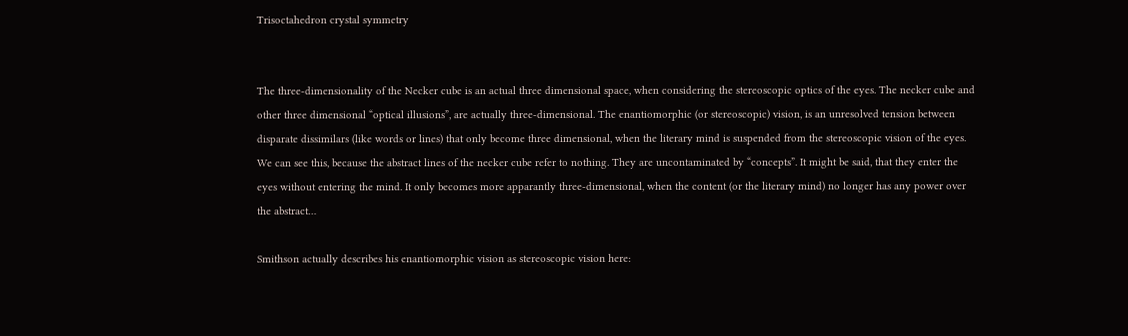Trisoctahedron crystal symmetry


The three-dimensionality of the Necker cube is an actual three dimensional space, when considering the stereoscopic optics of the eyes. The necker cube and other three dimensional “optical illusions”, are actually three-dimensional. The enantiomorphic (or stereoscopic) vision, is an unresolved tension between disparate dissimilars (like words or lines) that only become three dimensional, when the literary mind is suspended from the stereoscopic vision of the eyes. We can see this, because the abstract lines of the necker cube refer to nothing. They are uncontaminated by “concepts”. It might be said, that they enter the eyes without entering the mind. It only becomes more apparantly three-dimensional, when the content (or the literary mind) no longer has any power over the abstract…

Smithson actually describes his enantiomorphic vision as stereoscopic vision here: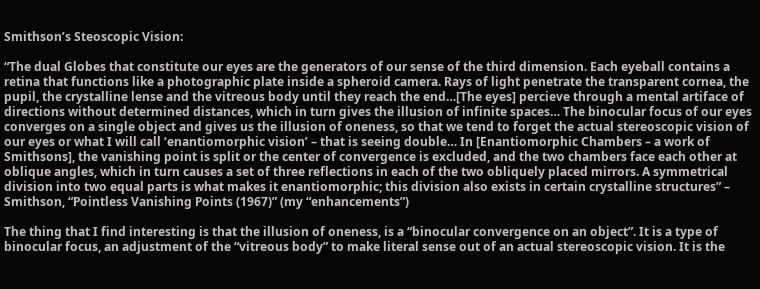Smithson’s Steoscopic Vision:

“The dual Globes that constitute our eyes are the generators of our sense of the third dimension. Each eyeball contains a retina that functions like a photographic plate inside a spheroid camera. Rays of light penetrate the transparent cornea, the pupil, the crystalline lense and the vitreous body until they reach the end…[The eyes] percieve through a mental artiface of directions without determined distances, which in turn gives the illusion of infinite spaces… The binocular focus of our eyes converges on a single object and gives us the illusion of oneness, so that we tend to forget the actual stereoscopic vision of our eyes or what I will call ‘enantiomorphic vision’ – that is seeing double… In [Enantiomorphic Chambers – a work of Smithsons], the vanishing point is split or the center of convergence is excluded, and the two chambers face each other at oblique angles, which in turn causes a set of three reflections in each of the two obliquely placed mirrors. A symmetrical division into two equal parts is what makes it enantiomorphic; this division also exists in certain crystalline structures” – Smithson, “Pointless Vanishing Points (1967)” (my “enhancements”)

The thing that I find interesting is that the illusion of oneness, is a “binocular convergence on an object”. It is a type of binocular focus, an adjustment of the “vitreous body” to make literal sense out of an actual stereoscopic vision. It is the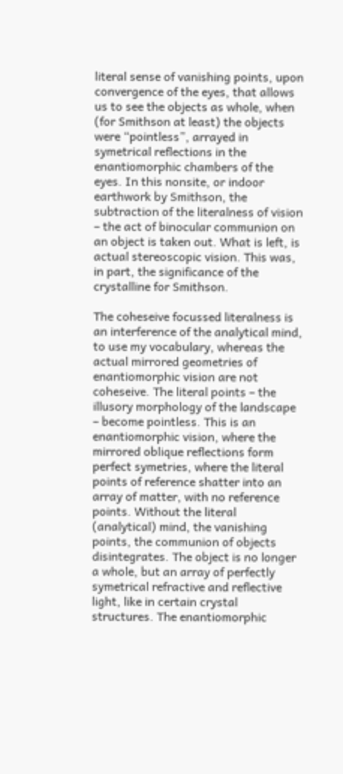literal sense of vanishing points, upon convergence of the eyes, that allows us to see the objects as whole, when (for Smithson at least) the objects were “pointless”, arrayed in symetrical reflections in the enantiomorphic chambers of the eyes. In this nonsite, or indoor earthwork by Smithson, the subtraction of the literalness of vision – the act of binocular communion on an object is taken out. What is left, is actual stereoscopic vision. This was, in part, the significance of the crystalline for Smithson.

The coheseive focussed literalness is an interference of the analytical mind, to use my vocabulary, whereas the actual mirrored geometries of enantiomorphic vision are not coheseive. The literal points – the illusory morphology of the landscape – become pointless. This is an enantiomorphic vision, where the mirrored oblique reflections form perfect symetries, where the literal points of reference shatter into an array of matter, with no reference points. Without the literal (analytical) mind, the vanishing points, the communion of objects disintegrates. The object is no longer a whole, but an array of perfectly symetrical refractive and reflective light, like in certain crystal structures. The enantiomorphic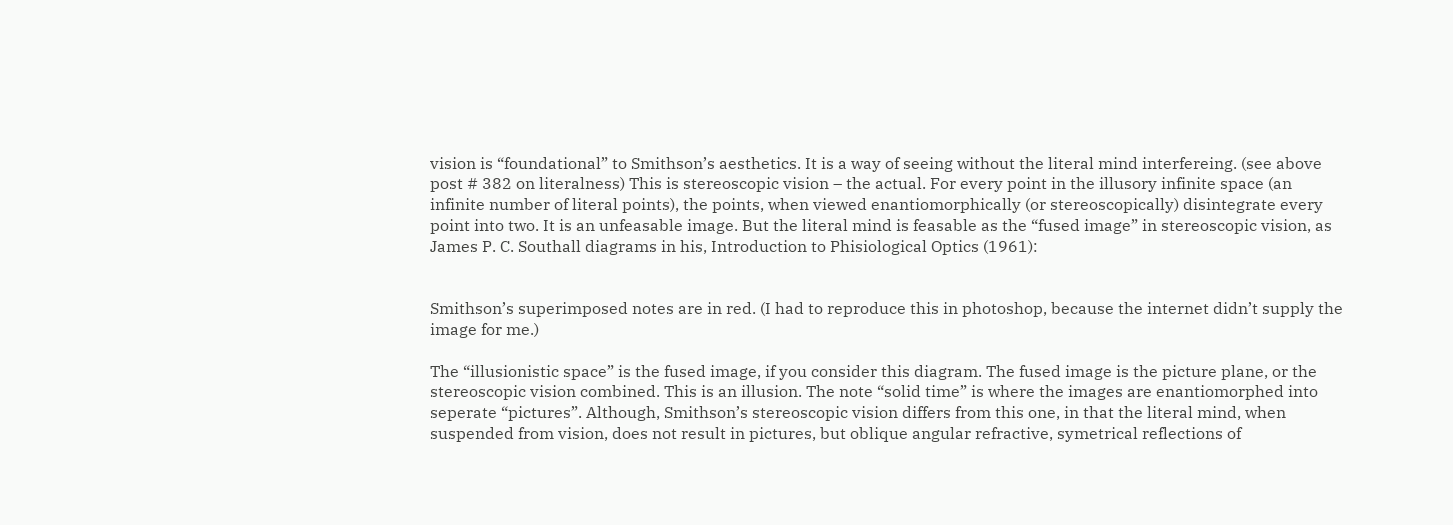vision is “foundational” to Smithson’s aesthetics. It is a way of seeing without the literal mind interfereing. (see above post # 382 on literalness) This is stereoscopic vision – the actual. For every point in the illusory infinite space (an infinite number of literal points), the points, when viewed enantiomorphically (or stereoscopically) disintegrate every point into two. It is an unfeasable image. But the literal mind is feasable as the “fused image” in stereoscopic vision, as James P. C. Southall diagrams in his, Introduction to Phisiological Optics (1961):


Smithson’s superimposed notes are in red. (I had to reproduce this in photoshop, because the internet didn’t supply the image for me.)

The “illusionistic space” is the fused image, if you consider this diagram. The fused image is the picture plane, or the stereoscopic vision combined. This is an illusion. The note “solid time” is where the images are enantiomorphed into seperate “pictures”. Although, Smithson’s stereoscopic vision differs from this one, in that the literal mind, when suspended from vision, does not result in pictures, but oblique angular refractive, symetrical reflections of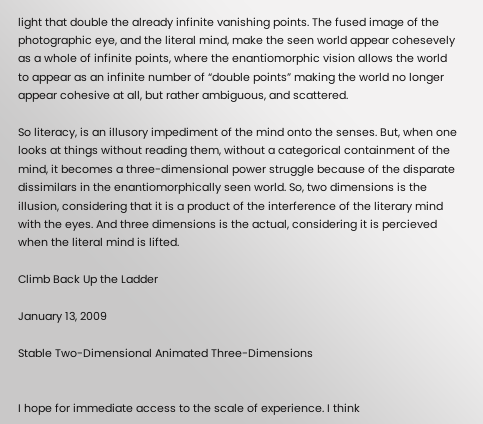light that double the already infinite vanishing points. The fused image of the photographic eye, and the literal mind, make the seen world appear cohesevely as a whole of infinite points, where the enantiomorphic vision allows the world to appear as an infinite number of “double points” making the world no longer appear cohesive at all, but rather ambiguous, and scattered.

So literacy, is an illusory impediment of the mind onto the senses. But, when one looks at things without reading them, without a categorical containment of the mind, it becomes a three-dimensional power struggle because of the disparate dissimilars in the enantiomorphically seen world. So, two dimensions is the illusion, considering that it is a product of the interference of the literary mind with the eyes. And three dimensions is the actual, considering it is percieved when the literal mind is lifted.

Climb Back Up the Ladder

January 13, 2009

Stable Two-Dimensional Animated Three-Dimensions


I hope for immediate access to the scale of experience. I think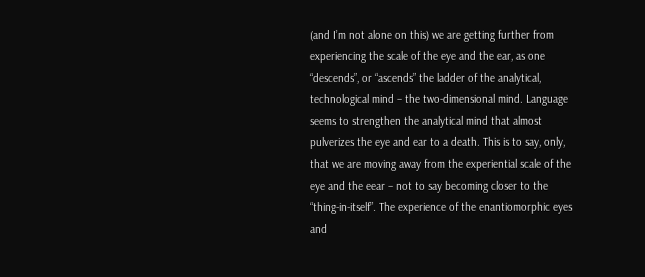(and I’m not alone on this) we are getting further from experiencing the scale of the eye and the ear, as one “descends”, or “ascends” the ladder of the analytical, technological mind – the two-dimensional mind. Language seems to strengthen the analytical mind that almost pulverizes the eye and ear to a death. This is to say, only, that we are moving away from the experiential scale of the eye and the eear – not to say becoming closer to the “thing-in-itself”. The experience of the enantiomorphic eyes and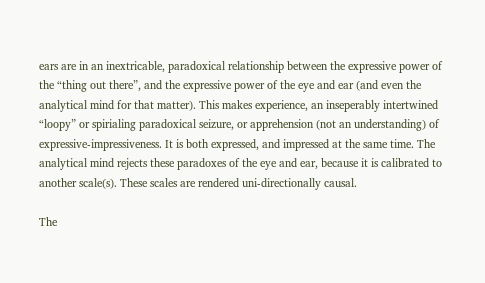ears are in an inextricable, paradoxical relationship between the expressive power of the “thing out there”, and the expressive power of the eye and ear (and even the analytical mind for that matter). This makes experience, an inseperably intertwined “loopy” or spirialing paradoxical seizure, or apprehension (not an understanding) of expressive-impressiveness. It is both expressed, and impressed at the same time. The analytical mind rejects these paradoxes of the eye and ear, because it is calibrated to another scale(s). These scales are rendered uni-directionally causal.

The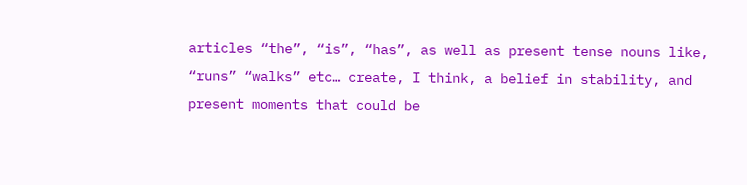articles “the”, “is”, “has”, as well as present tense nouns like, “runs” “walks” etc… create, I think, a belief in stability, and present moments that could be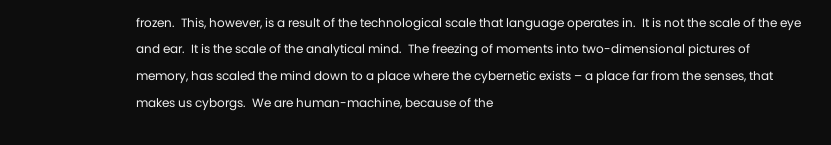frozen.  This, however, is a result of the technological scale that language operates in.  It is not the scale of the eye and ear.  It is the scale of the analytical mind.  The freezing of moments into two-dimensional pictures of memory, has scaled the mind down to a place where the cybernetic exists – a place far from the senses, that makes us cyborgs.  We are human-machine, because of the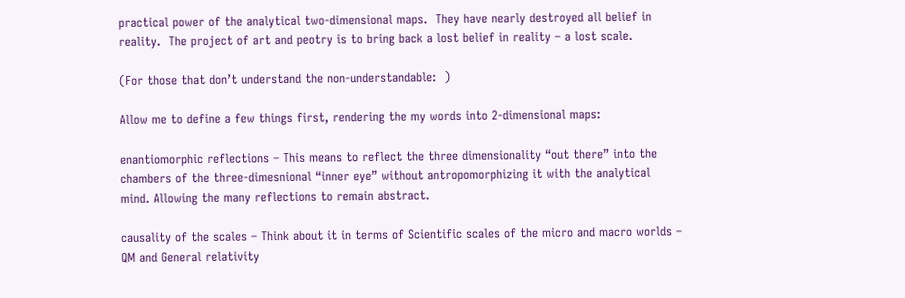practical power of the analytical two-dimensional maps.  They have nearly destroyed all belief in reality.  The project of art and peotry is to bring back a lost belief in reality – a lost scale.

(For those that don’t understand the non-understandable:  )

Allow me to define a few things first, rendering the my words into 2-dimensional maps:

enantiomorphic reflections – This means to reflect the three dimensionality “out there” into the chambers of the three-dimesnional “inner eye” without antropomorphizing it with the analytical mind. Allowing the many reflections to remain abstract.

causality of the scales – Think about it in terms of Scientific scales of the micro and macro worlds – QM and General relativity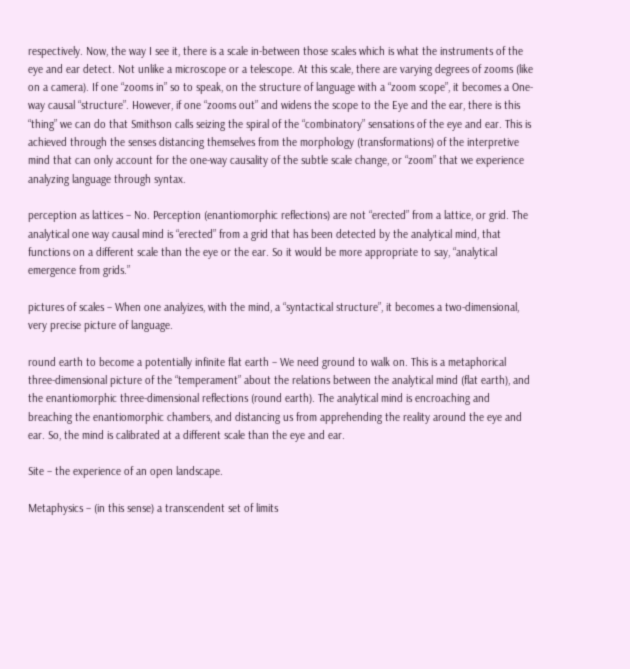respectively. Now, the way I see it, there is a scale in-between those scales which is what the instruments of the eye and ear detect. Not unlike a microscope or a telescope. At this scale, there are varying degrees of zooms (like on a camera). If one “zooms in” so to speak, on the structure of language with a “zoom scope”, it becomes a One-way causal “structure”. However, if one “zooms out” and widens the scope to the Eye and the ear, there is this “thing” we can do that Smithson calls seizing the spiral of the “combinatory” sensations of the eye and ear. This is achieved through the senses distancing themselves from the morphology (transformations) of the interpretive mind that can only account for the one-way causality of the subtle scale change, or “zoom” that we experience analyzing language through syntax.

perception as lattices – No. Perception (enantiomorphic reflections) are not “erected” from a lattice, or grid. The analytical one way causal mind is “erected” from a grid that has been detected by the analytical mind, that functions on a different scale than the eye or the ear. So it would be more appropriate to say, “analytical emergence from grids.”

pictures of scales – When one analyizes, with the mind, a “syntactical structure”, it becomes a two-dimensional, very precise picture of language.

round earth to become a potentially infinite flat earth – We need ground to walk on. This is a metaphorical three-dimensional picture of the “temperament” about the relations between the analytical mind (flat earth), and the enantiomorphic three-dimensional reflections (round earth). The analytical mind is encroaching and breaching the enantiomorphic chambers, and distancing us from apprehending the reality around the eye and ear. So, the mind is calibrated at a different scale than the eye and ear.

Site – the experience of an open landscape.

Metaphysics – (in this sense) a transcendent set of limits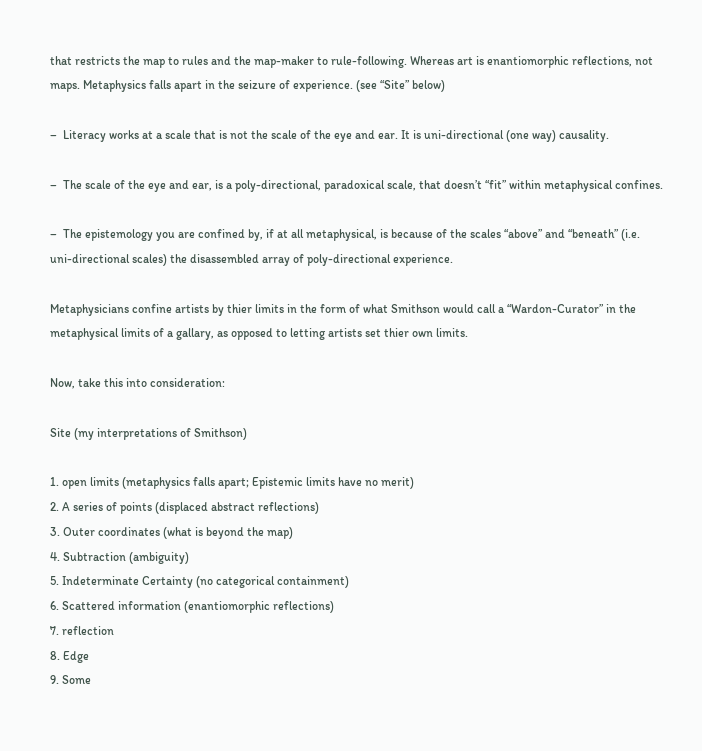that restricts the map to rules and the map-maker to rule-following. Whereas art is enantiomorphic reflections, not maps. Metaphysics falls apart in the seizure of experience. (see “Site” below)

–  Literacy works at a scale that is not the scale of the eye and ear. It is uni-directional (one way) causality.

–  The scale of the eye and ear, is a poly-directional, paradoxical scale, that doesn’t “fit” within metaphysical confines.

–  The epistemology you are confined by, if at all metaphysical, is because of the scales “above” and “beneath” (i.e. uni-directional scales) the disassembled array of poly-directional experience.

Metaphysicians confine artists by thier limits in the form of what Smithson would call a “Wardon-Curator” in the metaphysical limits of a gallary, as opposed to letting artists set thier own limits.

Now, take this into consideration:

Site (my interpretations of Smithson)

1. open limits (metaphysics falls apart; Epistemic limits have no merit)
2. A series of points (displaced abstract reflections)
3. Outer coordinates (what is beyond the map)
4. Subtraction (ambiguity)
5. Indeterminate Certainty (no categorical containment)
6. Scattered information (enantiomorphic reflections)
7. reflection
8. Edge
9. Some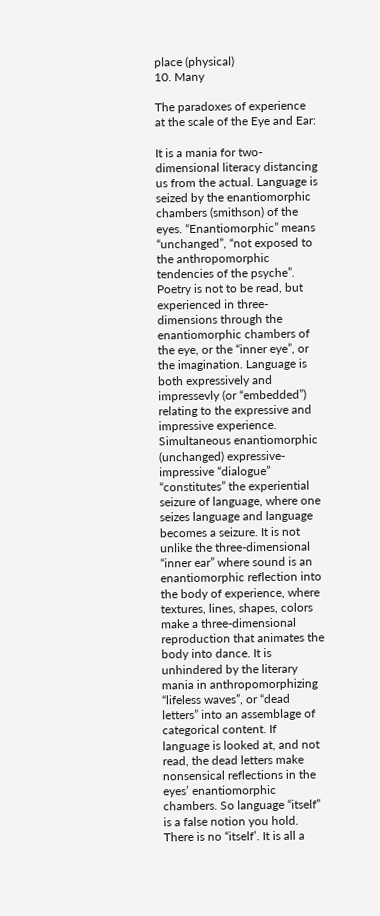place (physical)
10. Many

The paradoxes of experience at the scale of the Eye and Ear:

It is a mania for two-dimensional literacy distancing us from the actual. Language is seized by the enantiomorphic chambers (smithson) of the eyes. “Enantiomorphic” means “unchanged”, “not exposed to the anthropomorphic tendencies of the psyche”. Poetry is not to be read, but experienced in three-dimensions through the enantiomorphic chambers of the eye, or the “inner eye”, or the imagination. Language is both expressively and impressevly (or “embedded”) relating to the expressive and impressive experience. Simultaneous enantiomorphic (unchanged) expressive-impressive “dialogue” “constitutes” the experiential seizure of language, where one seizes language and language becomes a seizure. It is not unlike the three-dimensional “inner ear” where sound is an enantiomorphic reflection into the body of experience, where textures, lines, shapes, colors make a three-dimensional reproduction that animates the body into dance. It is unhindered by the literary mania in anthropomorphizing “lifeless waves”, or “dead letters” into an assemblage of categorical content. If language is looked at, and not read, the dead letters make nonsensical reflections in the eyes’ enantiomorphic chambers. So language “itself” is a false notion you hold. There is no “itself’. It is all a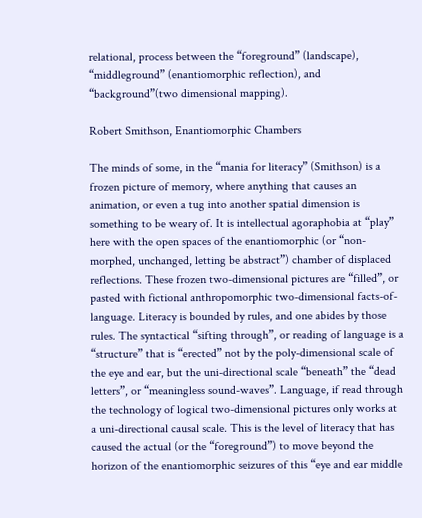relational, process between the “foreground” (landscape), “middleground” (enantiomorphic reflection), and “background”(two dimensional mapping).

Robert Smithson, Enantiomorphic Chambers

The minds of some, in the “mania for literacy” (Smithson) is a frozen picture of memory, where anything that causes an animation, or even a tug into another spatial dimension is something to be weary of. It is intellectual agoraphobia at “play” here with the open spaces of the enantiomorphic (or “non-morphed, unchanged, letting be abstract”) chamber of displaced reflections. These frozen two-dimensional pictures are “filled”, or pasted with fictional anthropomorphic two-dimensional facts-of-language. Literacy is bounded by rules, and one abides by those rules. The syntactical “sifting through”, or reading of language is a “structure” that is “erected” not by the poly-dimensional scale of the eye and ear, but the uni-directional scale “beneath” the “dead letters”, or “meaningless sound-waves”. Language, if read through the technology of logical two-dimensional pictures only works at a uni-directional causal scale. This is the level of literacy that has caused the actual (or the “foreground”) to move beyond the horizon of the enantiomorphic seizures of this “eye and ear middle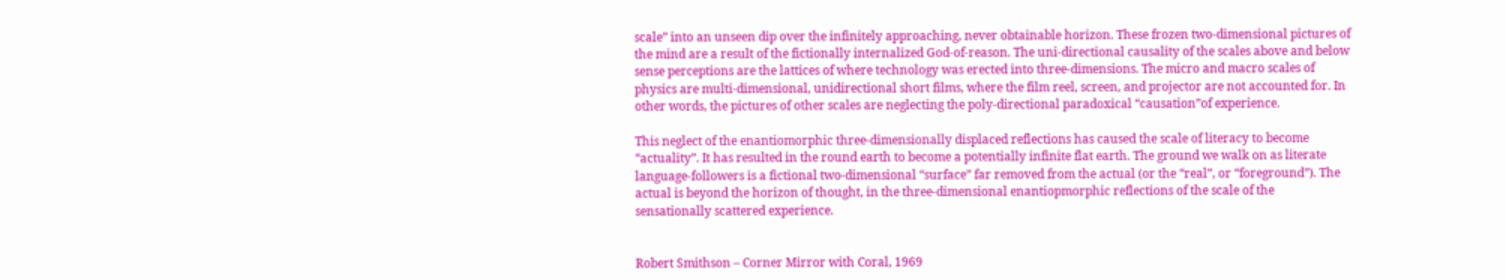scale” into an unseen dip over the infinitely approaching, never obtainable horizon. These frozen two-dimensional pictures of the mind are a result of the fictionally internalized God-of-reason. The uni-directional causality of the scales above and below sense perceptions are the lattices of where technology was erected into three-dimensions. The micro and macro scales of physics are multi-dimensional, unidirectional short films, where the film reel, screen, and projector are not accounted for. In other words, the pictures of other scales are neglecting the poly-directional paradoxical “causation”of experience.

This neglect of the enantiomorphic three-dimensionally displaced reflections has caused the scale of literacy to become “actuality”. It has resulted in the round earth to become a potentially infinite flat earth. The ground we walk on as literate language-followers is a fictional two-dimensional “surface” far removed from the actual (or the “real”, or “foreground”). The actual is beyond the horizon of thought, in the three-dimensional enantiopmorphic reflections of the scale of the sensationally scattered experience.


Robert Smithson – Corner Mirror with Coral, 1969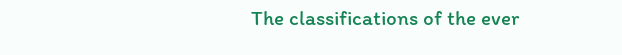The classifications of the ever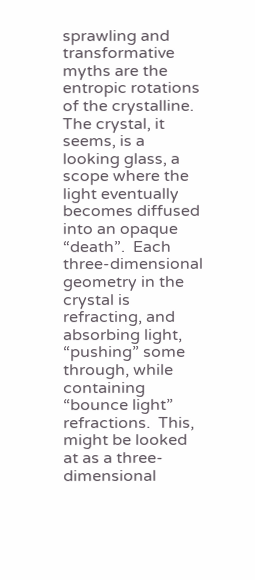sprawling and transformative myths are the entropic rotations of the crystalline.  The crystal, it seems, is a looking glass, a scope where the light eventually becomes diffused into an opaque “death”.  Each three-dimensional geometry in the crystal is refracting, and absorbing light, “pushing” some through, while containing “bounce light” refractions.  This, might be looked at as a three-dimensional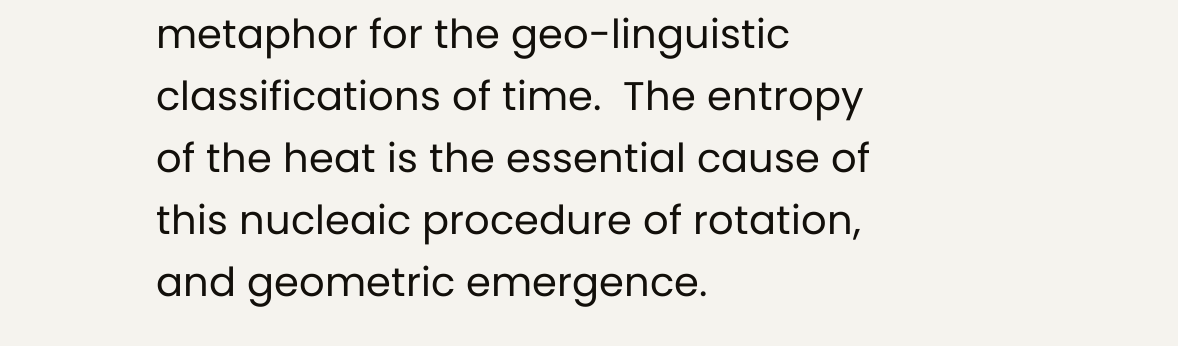metaphor for the geo-linguistic classifications of time.  The entropy of the heat is the essential cause of this nucleaic procedure of rotation, and geometric emergence.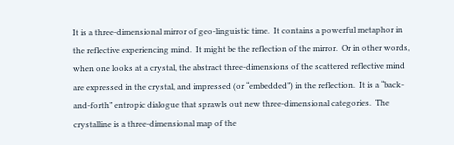It is a three-dimensional mirror of geo-linguistic time.  It contains a powerful metaphor in the reflective experiencing mind.  It might be the reflection of the mirror.  Or in other words, when one looks at a crystal, the abstract three-dimensions of the scattered reflective mind are expressed in the crystal, and impressed (or “embedded”) in the reflection.  It is a “back-and-forth” entropic dialogue that sprawls out new three-dimensional categories.  The crystalline is a three-dimensional map of the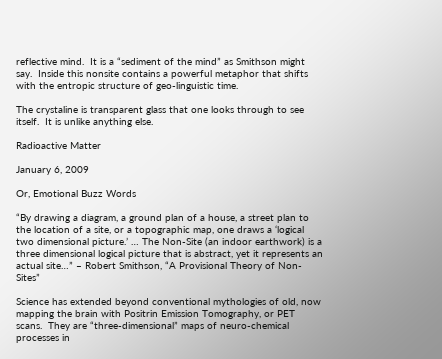reflective mind.  It is a “sediment of the mind” as Smithson might say.  Inside this nonsite contains a powerful metaphor that shifts with the entropic structure of geo-linguistic time.

The crystaline is transparent glass that one looks through to see itself.  It is unlike anything else.

Radioactive Matter

January 6, 2009

Or, Emotional Buzz Words

“By drawing a diagram, a ground plan of a house, a street plan to the location of a site, or a topographic map, one draws a ‘logical two dimensional picture.’ … The Non-Site (an indoor earthwork) is a three dimensional logical picture that is abstract, yet it represents an actual site…” – Robert Smithson, “A Provisional Theory of Non-Sites”

Science has extended beyond conventional mythologies of old, now mapping the brain with Positrin Emission Tomography, or PET scans.  They are “three-dimensional” maps of neuro-chemical processes in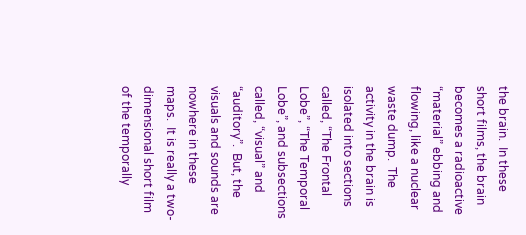the brain.  In these short films, the brain becomes a radioactive “material” ebbing and flowing, like a nuclear waste dump.  The activity in the brain is isolated into sections called, “The Frontal Lobe”, “The Temporal Lobe”, and subsections called, “visual” and “auditory”.  But, the visuals and sounds are nowhere in these maps.  It is really a two-dimensional short film of the temporally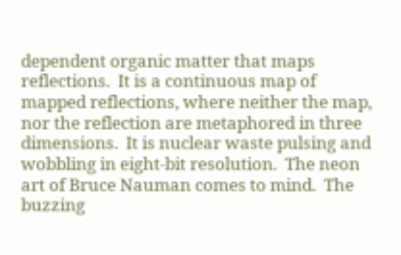dependent organic matter that maps reflections.  It is a continuous map of mapped reflections, where neither the map, nor the reflection are metaphored in three dimensions.  It is nuclear waste pulsing and wobbling in eight-bit resolution.  The neon art of Bruce Nauman comes to mind.  The buzzing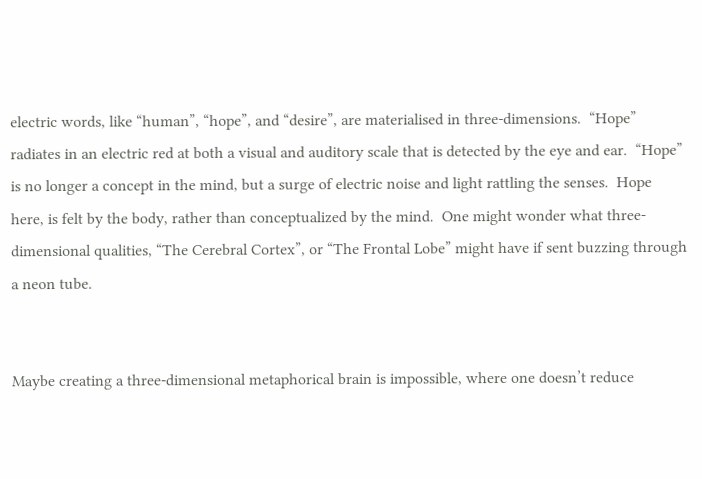electric words, like “human”, “hope”, and “desire”, are materialised in three-dimensions.  “Hope” radiates in an electric red at both a visual and auditory scale that is detected by the eye and ear.  “Hope” is no longer a concept in the mind, but a surge of electric noise and light rattling the senses.  Hope here, is felt by the body, rather than conceptualized by the mind.  One might wonder what three-dimensional qualities, “The Cerebral Cortex”, or “The Frontal Lobe” might have if sent buzzing through a neon tube.


Maybe creating a three-dimensional metaphorical brain is impossible, where one doesn’t reduce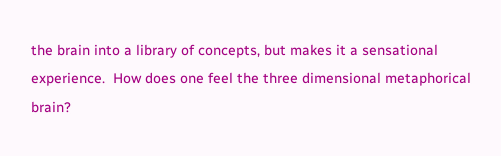the brain into a library of concepts, but makes it a sensational experience.  How does one feel the three dimensional metaphorical brain?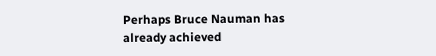Perhaps Bruce Nauman has already achieved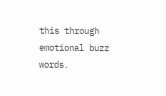this through emotional buzz words.